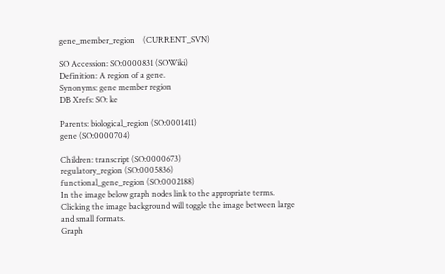gene_member_region    (CURRENT_SVN)

SO Accession: SO:0000831 (SOWiki)
Definition: A region of a gene.
Synonyms: gene member region
DB Xrefs: SO: ke

Parents: biological_region (SO:0001411)
gene (SO:0000704)

Children: transcript (SO:0000673)
regulatory_region (SO:0005836)
functional_gene_region (SO:0002188)
In the image below graph nodes link to the appropriate terms. Clicking the image background will toggle the image between large and small formats.
Graph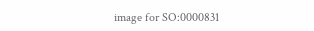image for SO:0000831